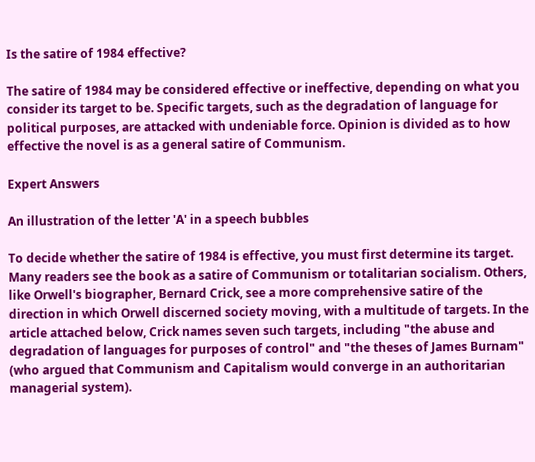Is the satire of 1984 effective?

The satire of 1984 may be considered effective or ineffective, depending on what you consider its target to be. Specific targets, such as the degradation of language for political purposes, are attacked with undeniable force. Opinion is divided as to how effective the novel is as a general satire of Communism.

Expert Answers

An illustration of the letter 'A' in a speech bubbles

To decide whether the satire of 1984 is effective, you must first determine its target. Many readers see the book as a satire of Communism or totalitarian socialism. Others, like Orwell's biographer, Bernard Crick, see a more comprehensive satire of the direction in which Orwell discerned society moving, with a multitude of targets. In the article attached below, Crick names seven such targets, including "the abuse and degradation of languages for purposes of control" and "the theses of James Burnam" (who argued that Communism and Capitalism would converge in an authoritarian managerial system).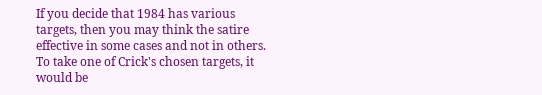If you decide that 1984 has various targets, then you may think the satire effective in some cases and not in others. To take one of Crick's chosen targets, it would be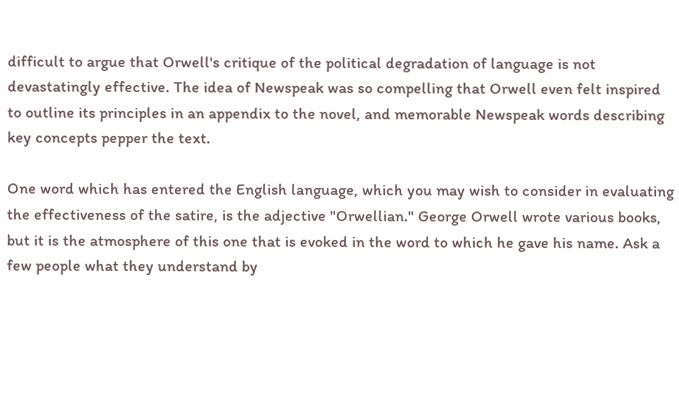difficult to argue that Orwell's critique of the political degradation of language is not devastatingly effective. The idea of Newspeak was so compelling that Orwell even felt inspired to outline its principles in an appendix to the novel, and memorable Newspeak words describing key concepts pepper the text.

One word which has entered the English language, which you may wish to consider in evaluating the effectiveness of the satire, is the adjective "Orwellian." George Orwell wrote various books, but it is the atmosphere of this one that is evoked in the word to which he gave his name. Ask a few people what they understand by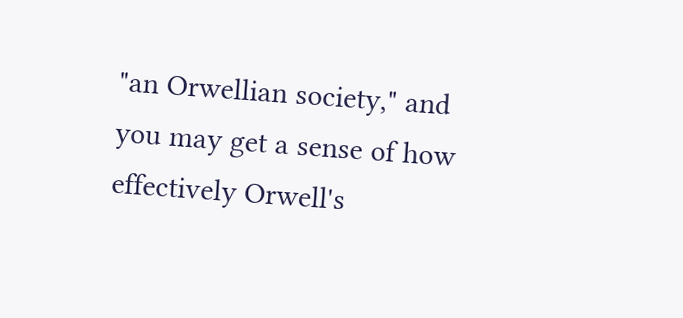"an Orwellian society," and you may get a sense of how effectively Orwell's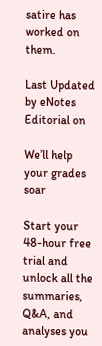satire has worked on them.

Last Updated by eNotes Editorial on

We’ll help your grades soar

Start your 48-hour free trial and unlock all the summaries, Q&A, and analyses you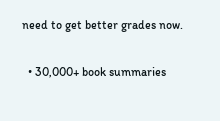need to get better grades now.

  • 30,000+ book summaries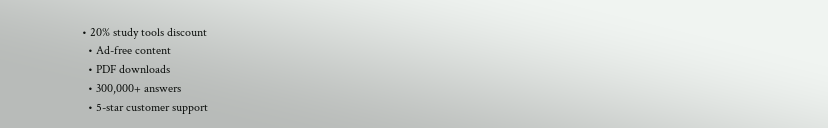• 20% study tools discount
  • Ad-free content
  • PDF downloads
  • 300,000+ answers
  • 5-star customer support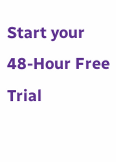Start your 48-Hour Free Trial